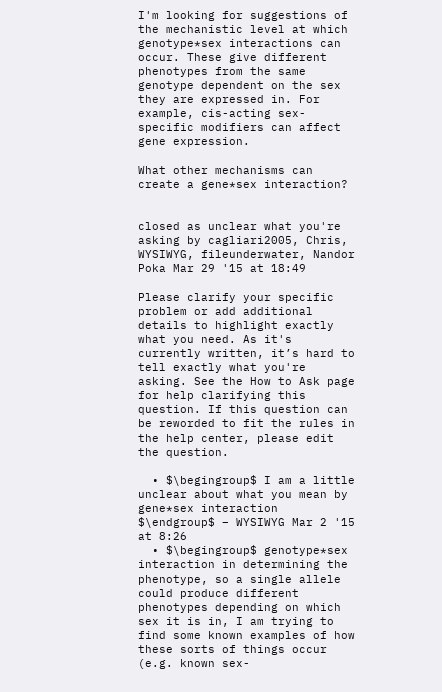I'm looking for suggestions of the mechanistic level at which genotype*sex interactions can occur. These give different phenotypes from the same genotype dependent on the sex they are expressed in. For example, cis-acting sex-specific modifiers can affect gene expression.

What other mechanisms can create a gene*sex interaction?


closed as unclear what you're asking by cagliari2005, Chris, WYSIWYG, fileunderwater, Nandor Poka Mar 29 '15 at 18:49

Please clarify your specific problem or add additional details to highlight exactly what you need. As it's currently written, it’s hard to tell exactly what you're asking. See the How to Ask page for help clarifying this question. If this question can be reworded to fit the rules in the help center, please edit the question.

  • $\begingroup$ I am a little unclear about what you mean by gene*sex interaction $\endgroup$ – WYSIWYG Mar 2 '15 at 8:26
  • $\begingroup$ genotype*sex interaction in determining the phenotype, so a single allele could produce different phenotypes depending on which sex it is in, I am trying to find some known examples of how these sorts of things occur (e.g. known sex-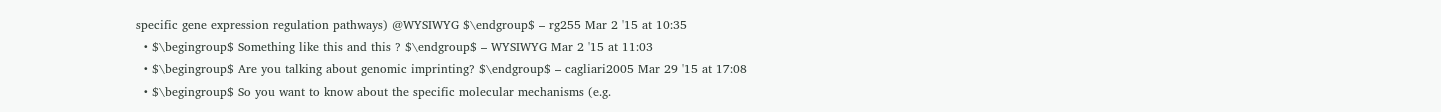specific gene expression regulation pathways) @WYSIWYG $\endgroup$ – rg255 Mar 2 '15 at 10:35
  • $\begingroup$ Something like this and this ? $\endgroup$ – WYSIWYG Mar 2 '15 at 11:03
  • $\begingroup$ Are you talking about genomic imprinting? $\endgroup$ – cagliari2005 Mar 29 '15 at 17:08
  • $\begingroup$ So you want to know about the specific molecular mechanisms (e.g.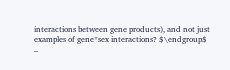interactions between gene products), and not just examples of gene*sex interactions? $\endgroup$ –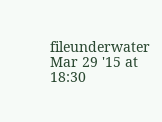fileunderwater Mar 29 '15 at 18:30